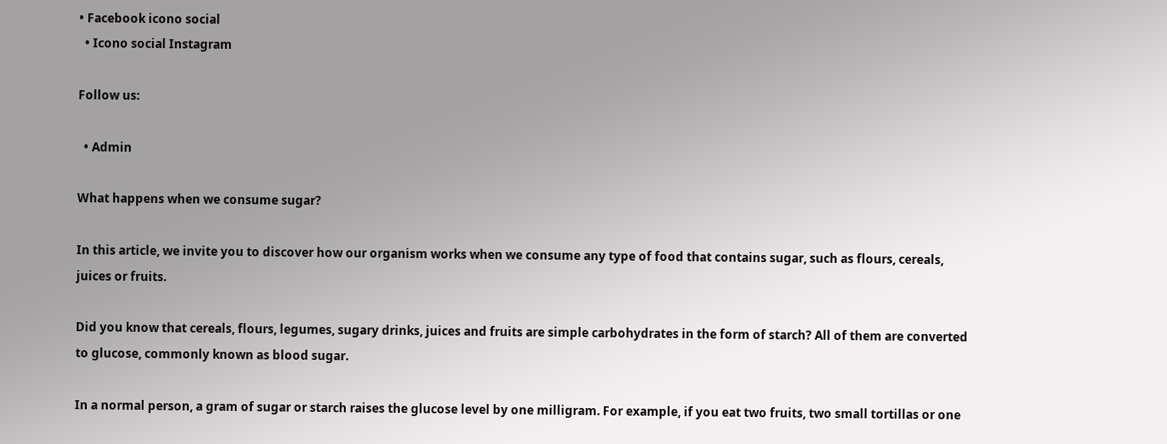• Facebook icono social
  • Icono social Instagram

Follow us:

  • Admin

What happens when we consume sugar?

In this article, we invite you to discover how our organism works when we consume any type of food that contains sugar, such as flours, cereals, juices or fruits.

Did you know that cereals, flours, legumes, sugary drinks, juices and fruits are simple carbohydrates in the form of starch? All of them are converted to glucose, commonly known as blood sugar.

In a normal person, a gram of sugar or starch raises the glucose level by one milligram. For example, if you eat two fruits, two small tortillas or one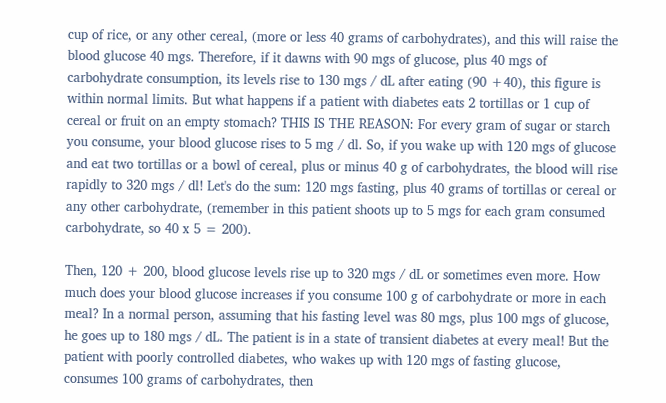cup of rice, or any other cereal, (more or less 40 grams of carbohydrates), and this will raise the blood glucose 40 mgs. Therefore, if it dawns with 90 mgs of glucose, plus 40 mgs of carbohydrate consumption, its levels rise to 130 mgs / dL after eating (90 +40), this figure is within normal limits. But what happens if a patient with diabetes eats 2 tortillas or 1 cup of cereal or fruit on an empty stomach? THIS IS THE REASON: For every gram of sugar or starch you consume, your blood glucose rises to 5 mg / dl. So, if you wake up with 120 mgs of glucose and eat two tortillas or a bowl of cereal, plus or minus 40 g of carbohydrates, the blood will rise rapidly to 320 mgs / dl! Let's do the sum: 120 mgs fasting, plus 40 grams of tortillas or cereal or any other carbohydrate, (remember in this patient shoots up to 5 mgs for each gram consumed carbohydrate, so 40 x 5 = 200).

Then, 120 + 200, blood glucose levels rise up to 320 mgs / dL or sometimes even more. How much does your blood glucose increases if you consume 100 g of carbohydrate or more in each meal? In a normal person, assuming that his fasting level was 80 mgs, plus 100 mgs of glucose, he goes up to 180 mgs / dL. The patient is in a state of transient diabetes at every meal! But the patient with poorly controlled diabetes, who wakes up with 120 mgs of fasting glucose, consumes 100 grams of carbohydrates, then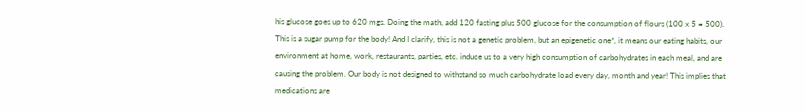his glucose goes up to 620 mgs. Doing the math, add 120 fasting plus 500 glucose for the consumption of flours (100 x 5 = 500). This is a sugar pump for the body! And I clarify, this is not a genetic problem, but an epigenetic one*, it means our eating habits, our environment at home, work, restaurants, parties, etc. induce us to a very high consumption of carbohydrates in each meal, and are causing the problem. Our body is not designed to withstand so much carbohydrate load every day, month and year! This implies that medications are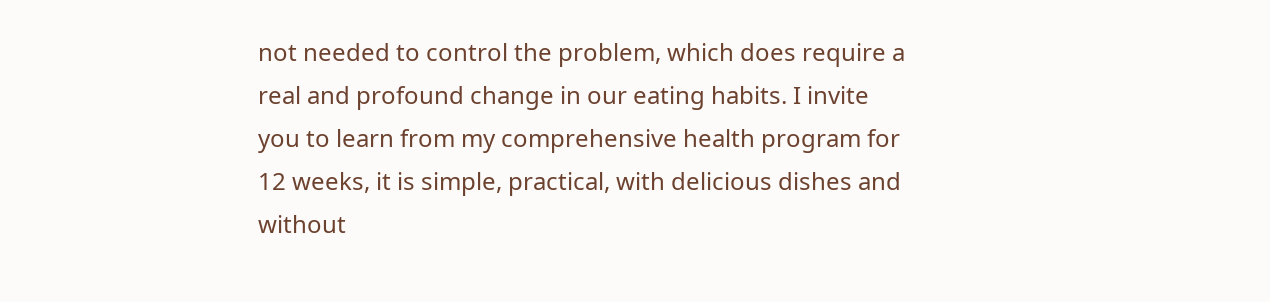not needed to control the problem, which does require a real and profound change in our eating habits. I invite you to learn from my comprehensive health program for 12 weeks, it is simple, practical, with delicious dishes and without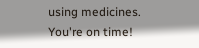using medicines. You're on time!